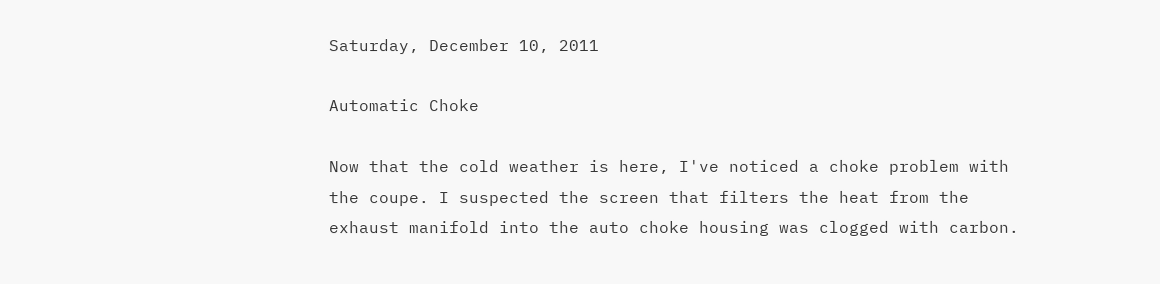Saturday, December 10, 2011

Automatic Choke

Now that the cold weather is here, I've noticed a choke problem with the coupe. I suspected the screen that filters the heat from the exhaust manifold into the auto choke housing was clogged with carbon.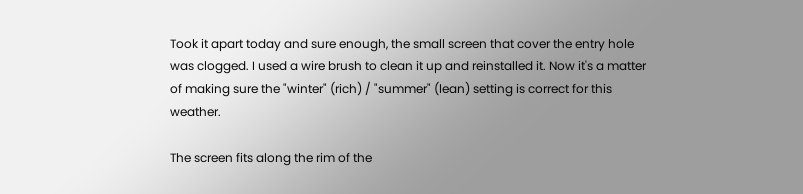Took it apart today and sure enough, the small screen that cover the entry hole was clogged. I used a wire brush to clean it up and reinstalled it. Now it's a matter of making sure the "winter" (rich) / "summer" (lean) setting is correct for this weather.

The screen fits along the rim of the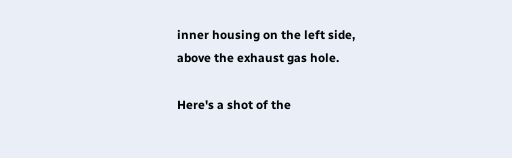inner housing on the left side, above the exhaust gas hole.

Here's a shot of the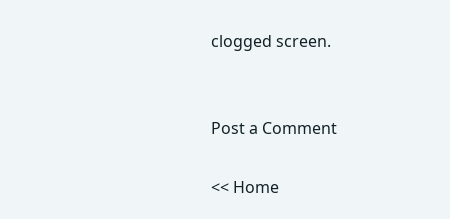clogged screen.


Post a Comment

<< Home